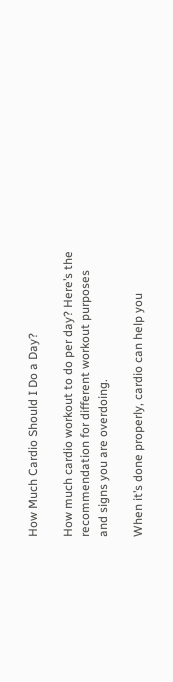How Much Cardio Should I Do a Day?

How much cardio workout to do per day? Here’s the recommendation for different workout purposes and signs you are overdoing.

When it’s done properly, cardio can help you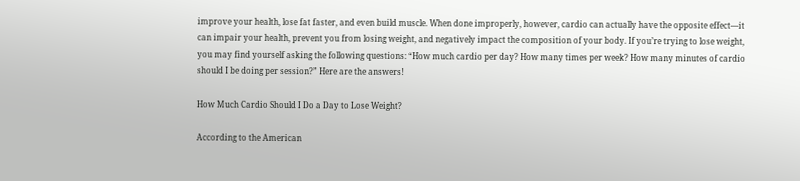improve your health, lose fat faster, and even build muscle. When done improperly, however, cardio can actually have the opposite effect—it can impair your health, prevent you from losing weight, and negatively impact the composition of your body. If you’re trying to lose weight, you may find yourself asking the following questions: “How much cardio per day? How many times per week? How many minutes of cardio should I be doing per session?” Here are the answers!

How Much Cardio Should I Do a Day to Lose Weight?

According to the American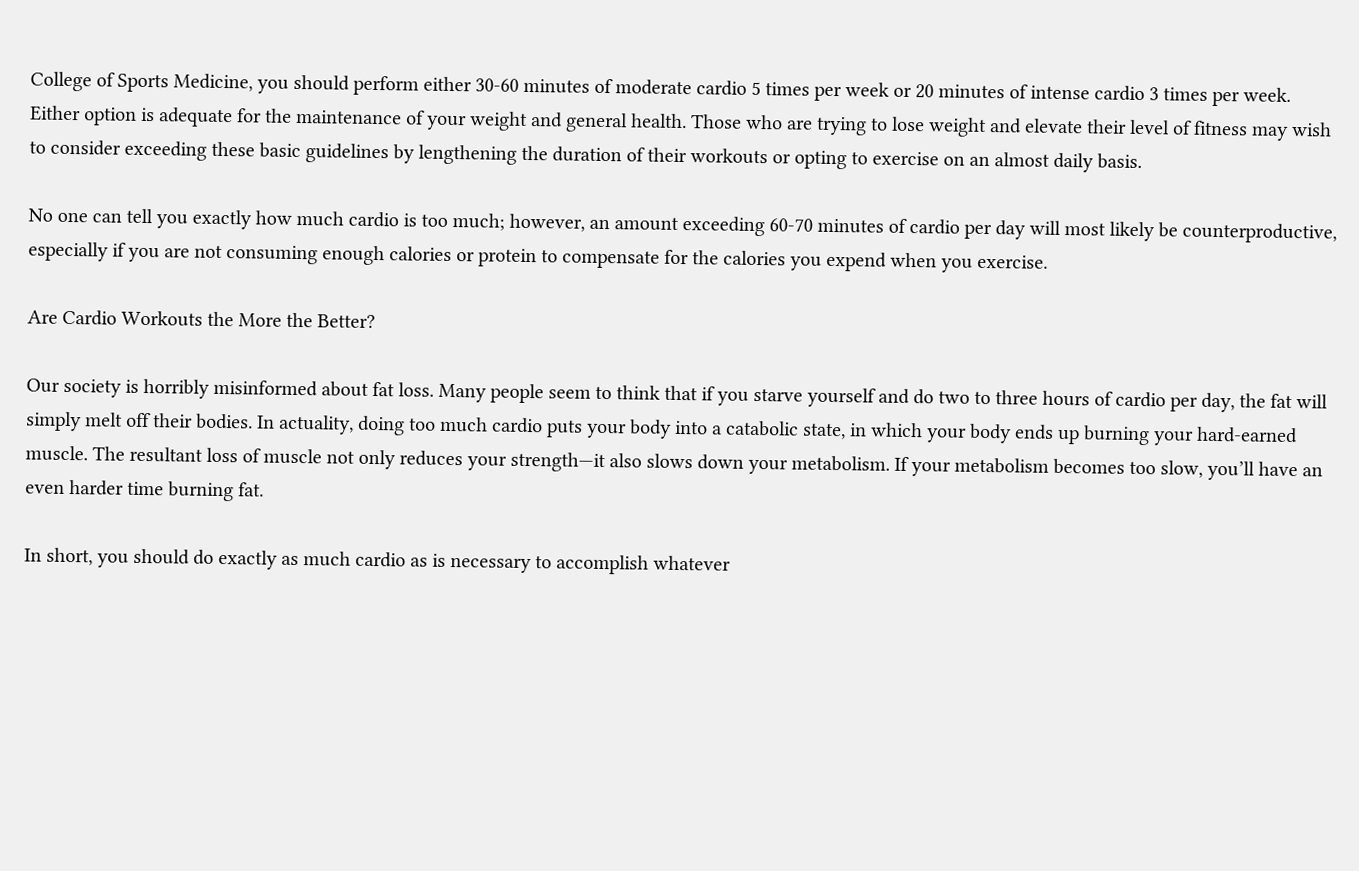College of Sports Medicine, you should perform either 30-60 minutes of moderate cardio 5 times per week or 20 minutes of intense cardio 3 times per week. Either option is adequate for the maintenance of your weight and general health. Those who are trying to lose weight and elevate their level of fitness may wish to consider exceeding these basic guidelines by lengthening the duration of their workouts or opting to exercise on an almost daily basis.

No one can tell you exactly how much cardio is too much; however, an amount exceeding 60-70 minutes of cardio per day will most likely be counterproductive, especially if you are not consuming enough calories or protein to compensate for the calories you expend when you exercise.

Are Cardio Workouts the More the Better?

Our society is horribly misinformed about fat loss. Many people seem to think that if you starve yourself and do two to three hours of cardio per day, the fat will simply melt off their bodies. In actuality, doing too much cardio puts your body into a catabolic state, in which your body ends up burning your hard-earned muscle. The resultant loss of muscle not only reduces your strength—it also slows down your metabolism. If your metabolism becomes too slow, you’ll have an even harder time burning fat.

In short, you should do exactly as much cardio as is necessary to accomplish whatever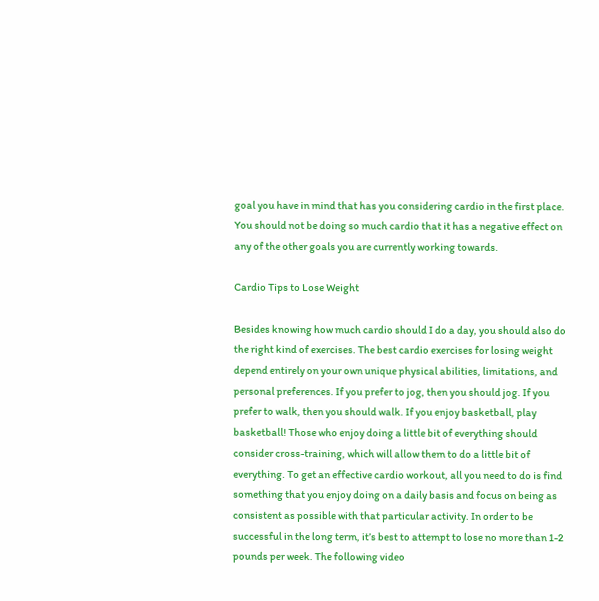goal you have in mind that has you considering cardio in the first place. You should not be doing so much cardio that it has a negative effect on any of the other goals you are currently working towards.

Cardio Tips to Lose Weight

Besides knowing how much cardio should I do a day, you should also do the right kind of exercises. The best cardio exercises for losing weight depend entirely on your own unique physical abilities, limitations, and personal preferences. If you prefer to jog, then you should jog. If you prefer to walk, then you should walk. If you enjoy basketball, play basketball! Those who enjoy doing a little bit of everything should consider cross-training, which will allow them to do a little bit of everything. To get an effective cardio workout, all you need to do is find something that you enjoy doing on a daily basis and focus on being as consistent as possible with that particular activity. In order to be successful in the long term, it’s best to attempt to lose no more than 1-2 pounds per week. The following video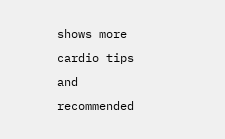shows more cardio tips and recommended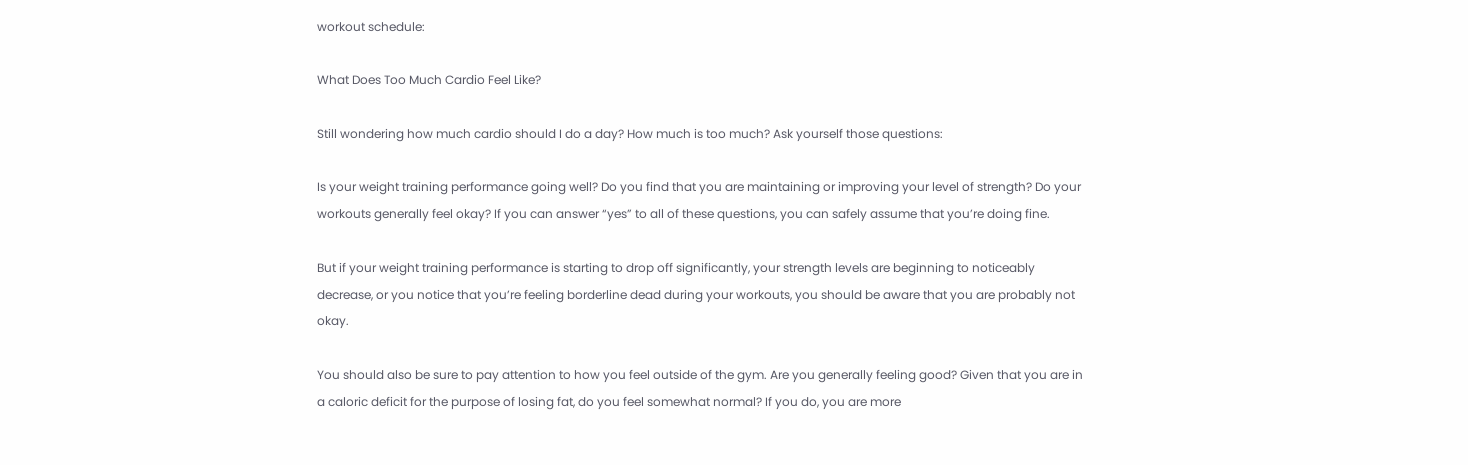workout schedule:

What Does Too Much Cardio Feel Like?

Still wondering how much cardio should I do a day? How much is too much? Ask yourself those questions:

Is your weight training performance going well? Do you find that you are maintaining or improving your level of strength? Do your workouts generally feel okay? If you can answer “yes” to all of these questions, you can safely assume that you’re doing fine.

But if your weight training performance is starting to drop off significantly, your strength levels are beginning to noticeably decrease, or you notice that you’re feeling borderline dead during your workouts, you should be aware that you are probably not okay.

You should also be sure to pay attention to how you feel outside of the gym. Are you generally feeling good? Given that you are in a caloric deficit for the purpose of losing fat, do you feel somewhat normal? If you do, you are more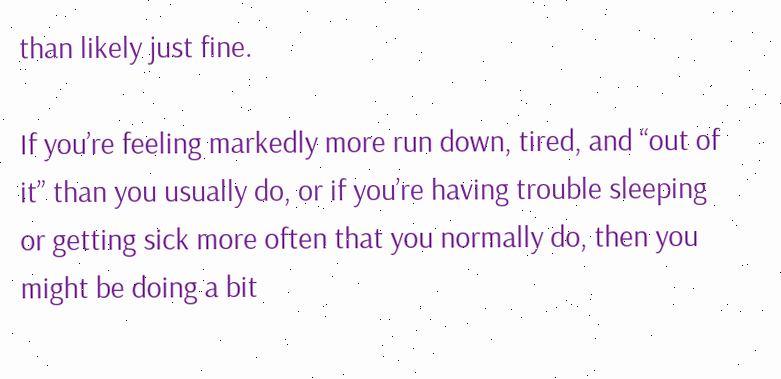than likely just fine.

If you’re feeling markedly more run down, tired, and “out of it” than you usually do, or if you’re having trouble sleeping or getting sick more often that you normally do, then you might be doing a bit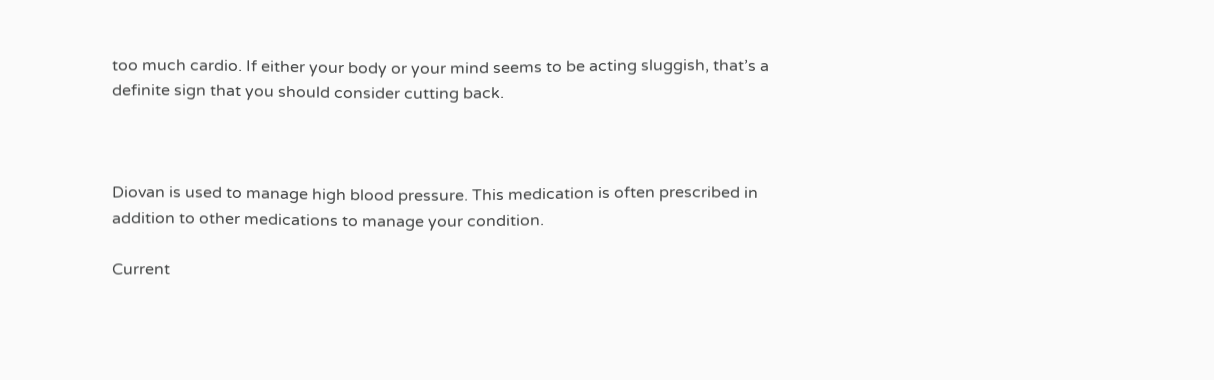too much cardio. If either your body or your mind seems to be acting sluggish, that’s a definite sign that you should consider cutting back.



Diovan is used to manage high blood pressure. This medication is often prescribed in addition to other medications to manage your condition.

Current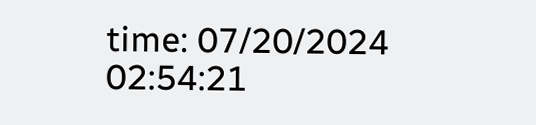time: 07/20/2024 02:54:21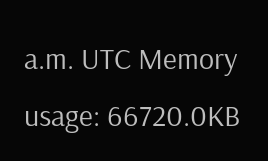a.m. UTC Memory usage: 66720.0KB